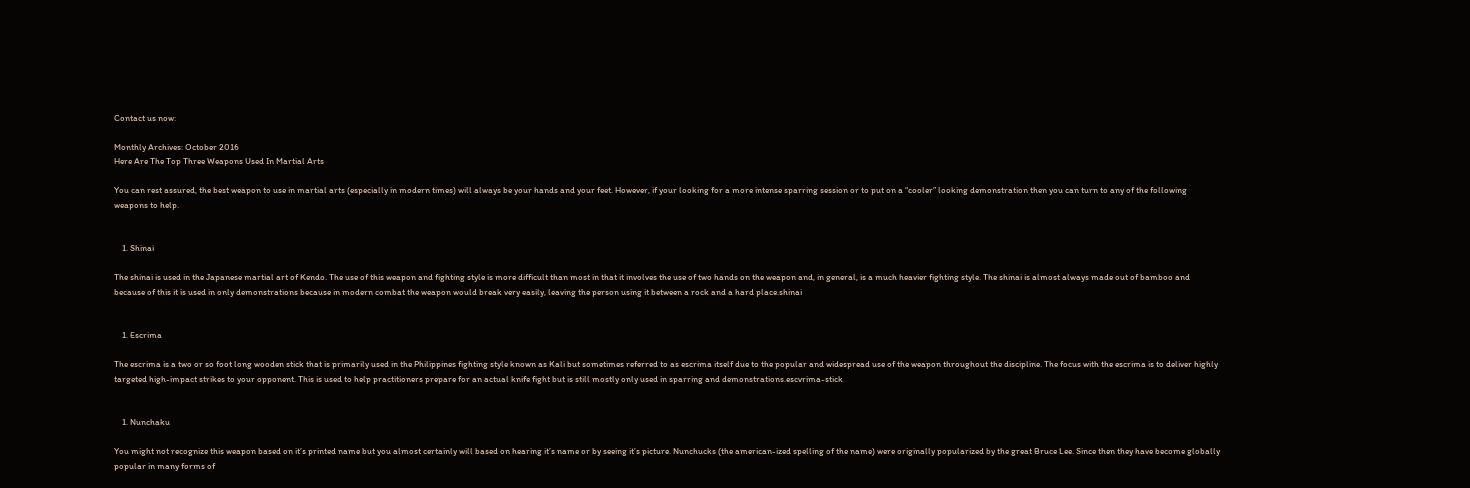Contact us now:

Monthly Archives: October 2016
Here Are The Top Three Weapons Used In Martial Arts

You can rest assured, the best weapon to use in martial arts (especially in modern times) will always be your hands and your feet. However, if your looking for a more intense sparring session or to put on a “cooler” looking demonstration then you can turn to any of the following weapons to help.


    1. Shinai

The shinai is used in the Japanese martial art of Kendo. The use of this weapon and fighting style is more difficult than most in that it involves the use of two hands on the weapon and, in general, is a much heavier fighting style. The shinai is almost always made out of bamboo and because of this it is used in only demonstrations because in modern combat the weapon would break very easily, leaving the person using it between a rock and a hard place.shinai


    1. Escrima

The escrima is a two or so foot long wooden stick that is primarily used in the Philippines fighting style known as Kali but sometimes referred to as escrima itself due to the popular and widespread use of the weapon throughout the discipline. The focus with the escrima is to deliver highly targeted high-impact strikes to your opponent. This is used to help practitioners prepare for an actual knife fight but is still mostly only used in sparring and demonstrations.escvrima-stick


    1. Nunchaku

You might not recognize this weapon based on it’s printed name but you almost certainly will based on hearing it’s name or by seeing it’s picture. Nunchucks (the american-ized spelling of the name) were originally popularized by the great Bruce Lee. Since then they have become globally popular in many forms of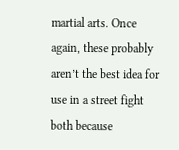martial arts. Once again, these probably aren’t the best idea for use in a street fight both because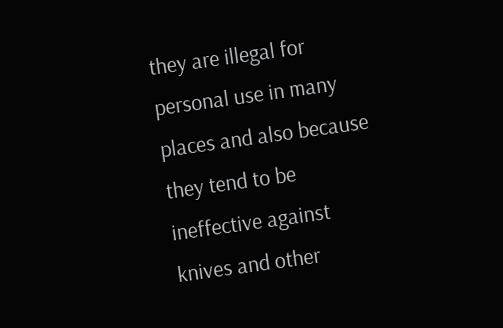they are illegal for personal use in many places and also because they tend to be ineffective against knives and other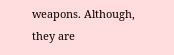weapons. Although, they are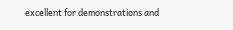excellent for demonstrations and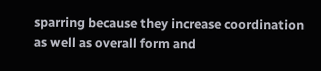sparring because they increase coordination as well as overall form and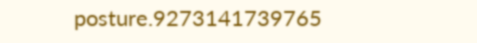posture.9273141739765